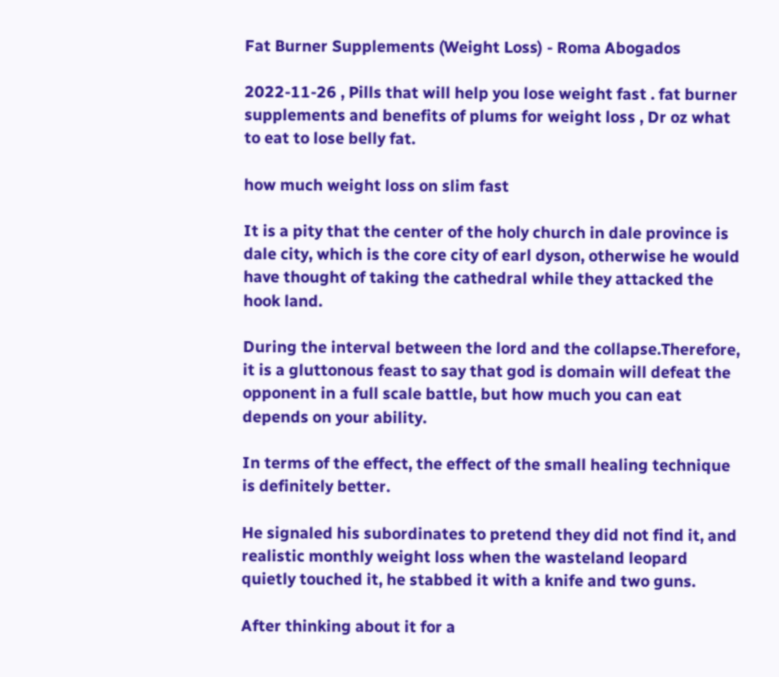Fat Burner Supplements (Weight Loss) - Roma Abogados

2022-11-26 , Pills that will help you lose weight fast . fat burner supplements and benefits of plums for weight loss , Dr oz what to eat to lose belly fat.

how much weight loss on slim fast

It is a pity that the center of the holy church in dale province is dale city, which is the core city of earl dyson, otherwise he would have thought of taking the cathedral while they attacked the hook land.

During the interval between the lord and the collapse.Therefore, it is a gluttonous feast to say that god is domain will defeat the opponent in a full scale battle, but how much you can eat depends on your ability.

In terms of the effect, the effect of the small healing technique is definitely better.

He signaled his subordinates to pretend they did not find it, and realistic monthly weight loss when the wasteland leopard quietly touched it, he stabbed it with a knife and two guns.

After thinking about it for a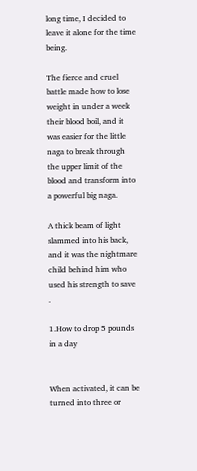long time, I decided to leave it alone for the time being.

The fierce and cruel battle made how to lose weight in under a week their blood boil, and it was easier for the little naga to break through the upper limit of the blood and transform into a powerful big naga.

A thick beam of light slammed into his back, and it was the nightmare child behind him who used his strength to save .

1.How to drop 5 pounds in a day


When activated, it can be turned into three or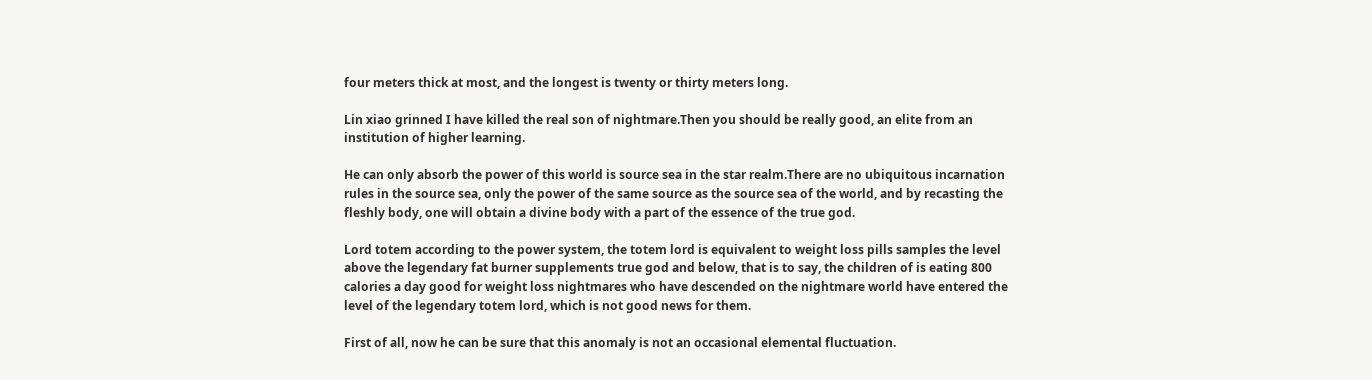four meters thick at most, and the longest is twenty or thirty meters long.

Lin xiao grinned I have killed the real son of nightmare.Then you should be really good, an elite from an institution of higher learning.

He can only absorb the power of this world is source sea in the star realm.There are no ubiquitous incarnation rules in the source sea, only the power of the same source as the source sea of the world, and by recasting the fleshly body, one will obtain a divine body with a part of the essence of the true god.

Lord totem according to the power system, the totem lord is equivalent to weight loss pills samples the level above the legendary fat burner supplements true god and below, that is to say, the children of is eating 800 calories a day good for weight loss nightmares who have descended on the nightmare world have entered the level of the legendary totem lord, which is not good news for them.

First of all, now he can be sure that this anomaly is not an occasional elemental fluctuation.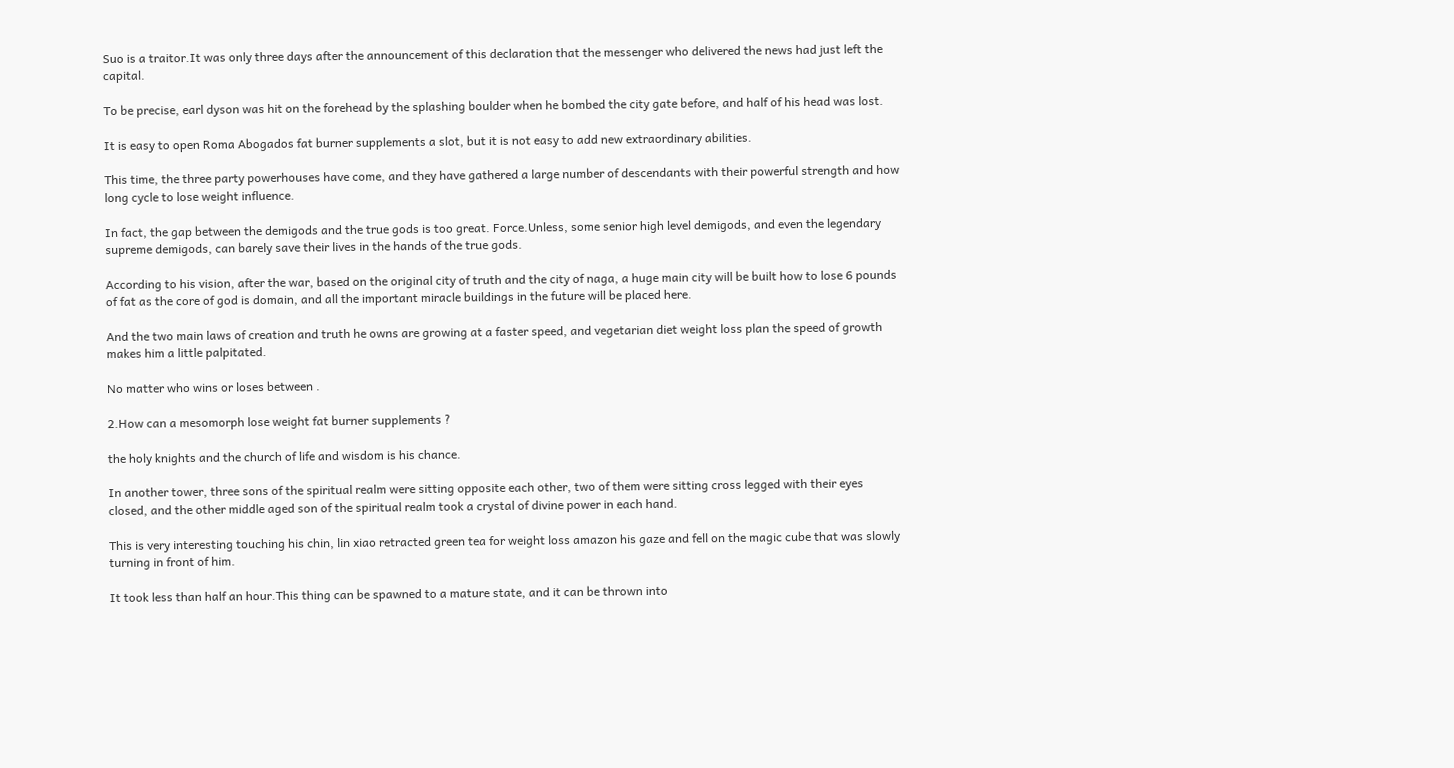Suo is a traitor.It was only three days after the announcement of this declaration that the messenger who delivered the news had just left the capital.

To be precise, earl dyson was hit on the forehead by the splashing boulder when he bombed the city gate before, and half of his head was lost.

It is easy to open Roma Abogados fat burner supplements a slot, but it is not easy to add new extraordinary abilities.

This time, the three party powerhouses have come, and they have gathered a large number of descendants with their powerful strength and how long cycle to lose weight influence.

In fact, the gap between the demigods and the true gods is too great. Force.Unless, some senior high level demigods, and even the legendary supreme demigods, can barely save their lives in the hands of the true gods.

According to his vision, after the war, based on the original city of truth and the city of naga, a huge main city will be built how to lose 6 pounds of fat as the core of god is domain, and all the important miracle buildings in the future will be placed here.

And the two main laws of creation and truth he owns are growing at a faster speed, and vegetarian diet weight loss plan the speed of growth makes him a little palpitated.

No matter who wins or loses between .

2.How can a mesomorph lose weight fat burner supplements ?

the holy knights and the church of life and wisdom is his chance.

In another tower, three sons of the spiritual realm were sitting opposite each other, two of them were sitting cross legged with their eyes closed, and the other middle aged son of the spiritual realm took a crystal of divine power in each hand.

This is very interesting touching his chin, lin xiao retracted green tea for weight loss amazon his gaze and fell on the magic cube that was slowly turning in front of him.

It took less than half an hour.This thing can be spawned to a mature state, and it can be thrown into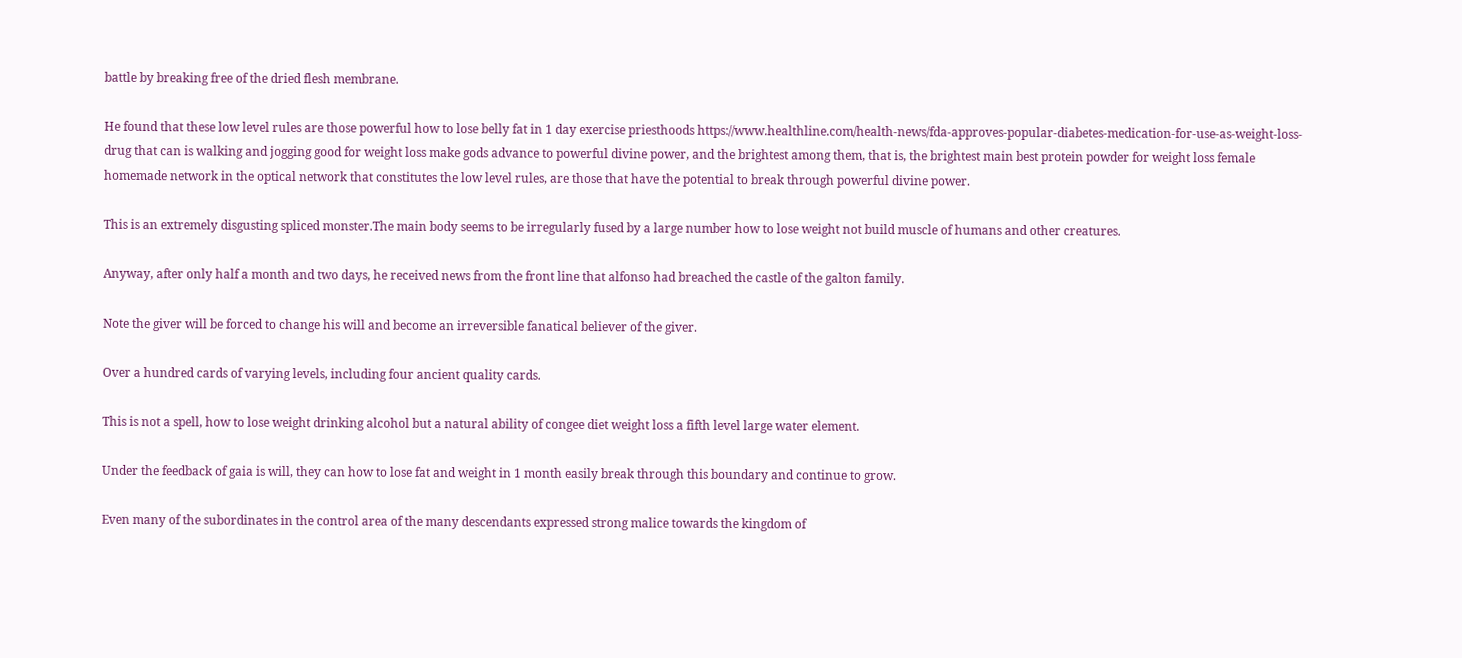battle by breaking free of the dried flesh membrane.

He found that these low level rules are those powerful how to lose belly fat in 1 day exercise priesthoods https://www.healthline.com/health-news/fda-approves-popular-diabetes-medication-for-use-as-weight-loss-drug that can is walking and jogging good for weight loss make gods advance to powerful divine power, and the brightest among them, that is, the brightest main best protein powder for weight loss female homemade network in the optical network that constitutes the low level rules, are those that have the potential to break through powerful divine power.

This is an extremely disgusting spliced monster.The main body seems to be irregularly fused by a large number how to lose weight not build muscle of humans and other creatures.

Anyway, after only half a month and two days, he received news from the front line that alfonso had breached the castle of the galton family.

Note the giver will be forced to change his will and become an irreversible fanatical believer of the giver.

Over a hundred cards of varying levels, including four ancient quality cards.

This is not a spell, how to lose weight drinking alcohol but a natural ability of congee diet weight loss a fifth level large water element.

Under the feedback of gaia is will, they can how to lose fat and weight in 1 month easily break through this boundary and continue to grow.

Even many of the subordinates in the control area of the many descendants expressed strong malice towards the kingdom of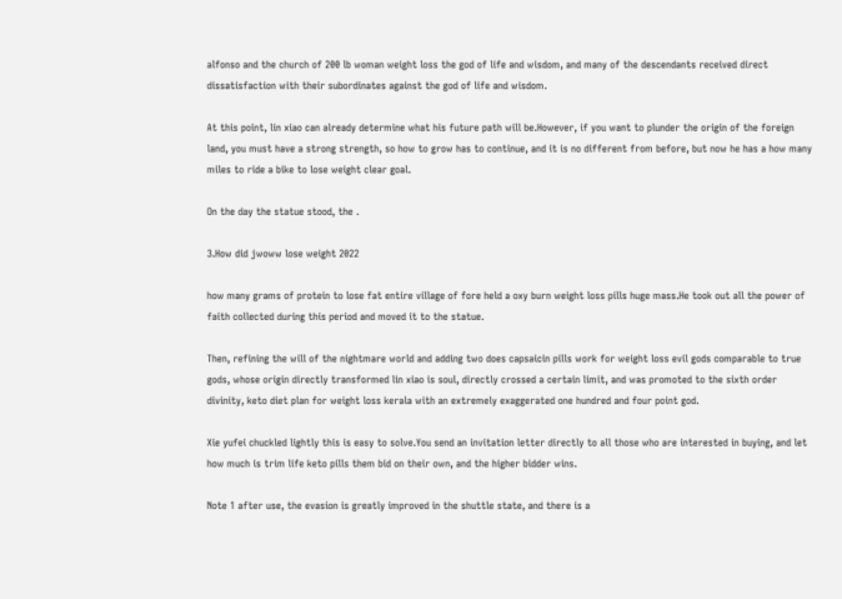alfonso and the church of 200 lb woman weight loss the god of life and wisdom, and many of the descendants received direct dissatisfaction with their subordinates against the god of life and wisdom.

At this point, lin xiao can already determine what his future path will be.However, if you want to plunder the origin of the foreign land, you must have a strong strength, so how to grow has to continue, and it is no different from before, but now he has a how many miles to ride a bike to lose weight clear goal.

On the day the statue stood, the .

3.How did jwoww lose weight 2022

how many grams of protein to lose fat entire village of fore held a oxy burn weight loss pills huge mass.He took out all the power of faith collected during this period and moved it to the statue.

Then, refining the will of the nightmare world and adding two does capsaicin pills work for weight loss evil gods comparable to true gods, whose origin directly transformed lin xiao is soul, directly crossed a certain limit, and was promoted to the sixth order divinity, keto diet plan for weight loss kerala with an extremely exaggerated one hundred and four point god.

Xie yufei chuckled lightly this is easy to solve.You send an invitation letter directly to all those who are interested in buying, and let how much is trim life keto pills them bid on their own, and the higher bidder wins.

Note 1 after use, the evasion is greatly improved in the shuttle state, and there is a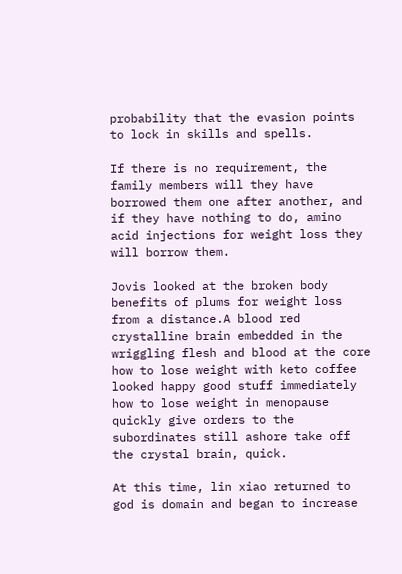probability that the evasion points to lock in skills and spells.

If there is no requirement, the family members will they have borrowed them one after another, and if they have nothing to do, amino acid injections for weight loss they will borrow them.

Jovis looked at the broken body benefits of plums for weight loss from a distance.A blood red crystalline brain embedded in the wriggling flesh and blood at the core how to lose weight with keto coffee looked happy good stuff immediately how to lose weight in menopause quickly give orders to the subordinates still ashore take off the crystal brain, quick.

At this time, lin xiao returned to god is domain and began to increase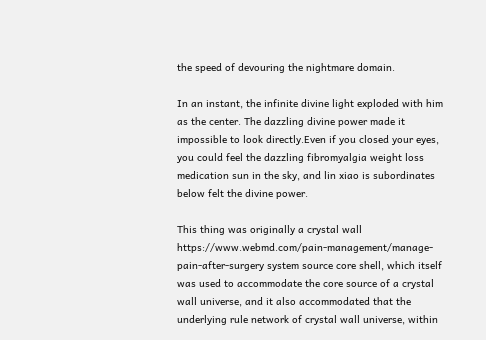the speed of devouring the nightmare domain.

In an instant, the infinite divine light exploded with him as the center. The dazzling divine power made it impossible to look directly.Even if you closed your eyes, you could feel the dazzling fibromyalgia weight loss medication sun in the sky, and lin xiao is subordinates below felt the divine power.

This thing was originally a crystal wall https://www.webmd.com/pain-management/manage-pain-after-surgery system source core shell, which itself was used to accommodate the core source of a crystal wall universe, and it also accommodated that the underlying rule network of crystal wall universe, within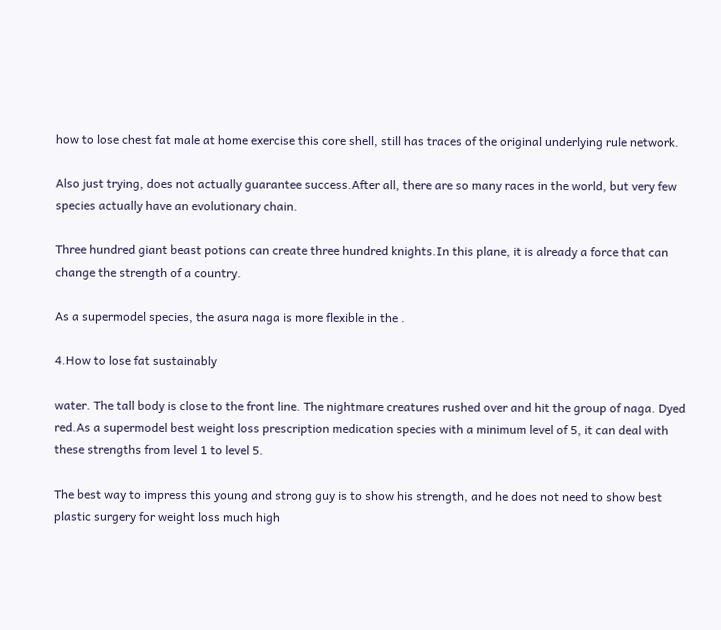how to lose chest fat male at home exercise this core shell, still has traces of the original underlying rule network.

Also just trying, does not actually guarantee success.After all, there are so many races in the world, but very few species actually have an evolutionary chain.

Three hundred giant beast potions can create three hundred knights.In this plane, it is already a force that can change the strength of a country.

As a supermodel species, the asura naga is more flexible in the .

4.How to lose fat sustainably

water. The tall body is close to the front line. The nightmare creatures rushed over and hit the group of naga. Dyed red.As a supermodel best weight loss prescription medication species with a minimum level of 5, it can deal with these strengths from level 1 to level 5.

The best way to impress this young and strong guy is to show his strength, and he does not need to show best plastic surgery for weight loss much high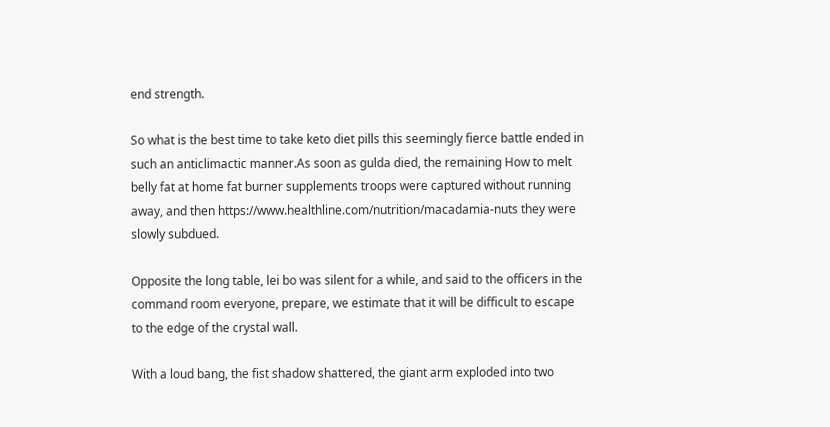end strength.

So what is the best time to take keto diet pills this seemingly fierce battle ended in such an anticlimactic manner.As soon as gulda died, the remaining How to melt belly fat at home fat burner supplements troops were captured without running away, and then https://www.healthline.com/nutrition/macadamia-nuts they were slowly subdued.

Opposite the long table, lei bo was silent for a while, and said to the officers in the command room everyone, prepare, we estimate that it will be difficult to escape to the edge of the crystal wall.

With a loud bang, the fist shadow shattered, the giant arm exploded into two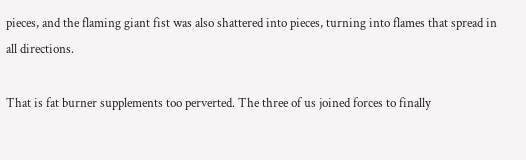pieces, and the flaming giant fist was also shattered into pieces, turning into flames that spread in all directions.

That is fat burner supplements too perverted. The three of us joined forces to finally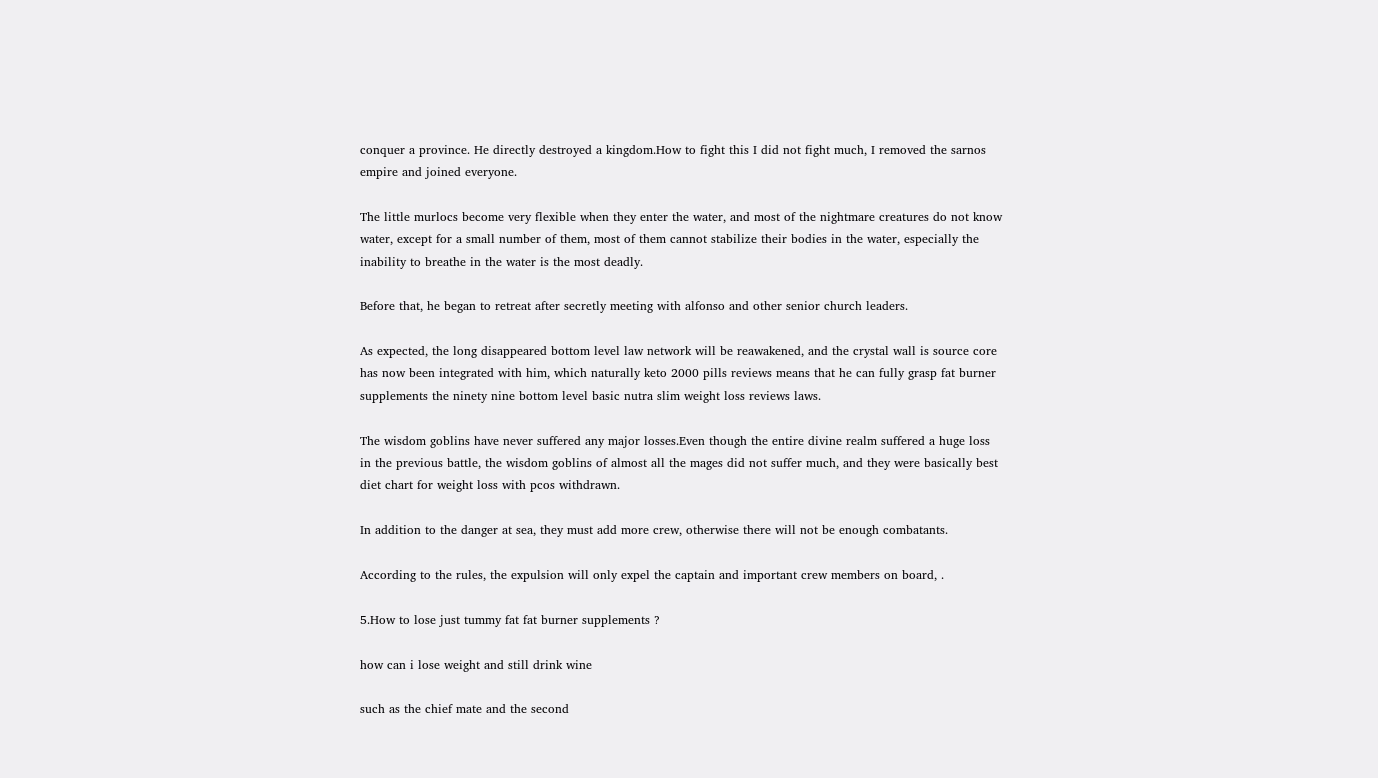conquer a province. He directly destroyed a kingdom.How to fight this I did not fight much, I removed the sarnos empire and joined everyone.

The little murlocs become very flexible when they enter the water, and most of the nightmare creatures do not know water, except for a small number of them, most of them cannot stabilize their bodies in the water, especially the inability to breathe in the water is the most deadly.

Before that, he began to retreat after secretly meeting with alfonso and other senior church leaders.

As expected, the long disappeared bottom level law network will be reawakened, and the crystal wall is source core has now been integrated with him, which naturally keto 2000 pills reviews means that he can fully grasp fat burner supplements the ninety nine bottom level basic nutra slim weight loss reviews laws.

The wisdom goblins have never suffered any major losses.Even though the entire divine realm suffered a huge loss in the previous battle, the wisdom goblins of almost all the mages did not suffer much, and they were basically best diet chart for weight loss with pcos withdrawn.

In addition to the danger at sea, they must add more crew, otherwise there will not be enough combatants.

According to the rules, the expulsion will only expel the captain and important crew members on board, .

5.How to lose just tummy fat fat burner supplements ?

how can i lose weight and still drink wine

such as the chief mate and the second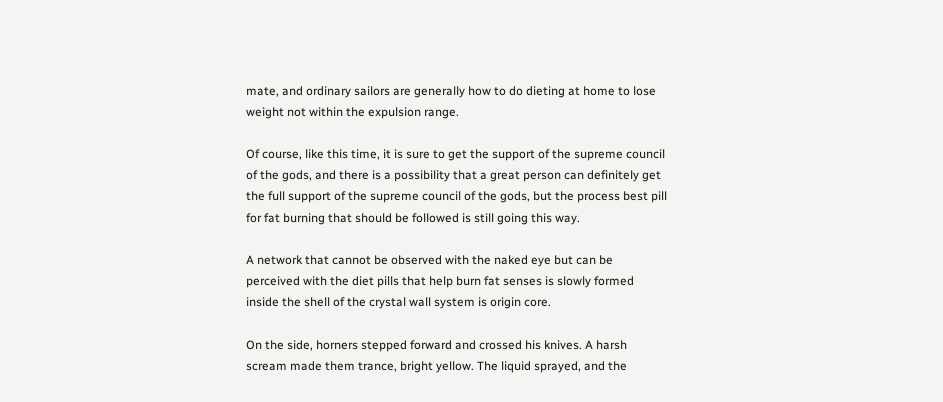mate, and ordinary sailors are generally how to do dieting at home to lose weight not within the expulsion range.

Of course, like this time, it is sure to get the support of the supreme council of the gods, and there is a possibility that a great person can definitely get the full support of the supreme council of the gods, but the process best pill for fat burning that should be followed is still going this way.

A network that cannot be observed with the naked eye but can be perceived with the diet pills that help burn fat senses is slowly formed inside the shell of the crystal wall system is origin core.

On the side, horners stepped forward and crossed his knives. A harsh scream made them trance, bright yellow. The liquid sprayed, and the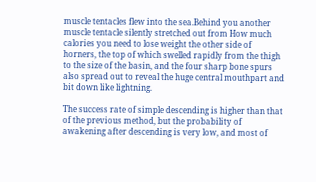muscle tentacles flew into the sea.Behind you another muscle tentacle silently stretched out from How much calories you need to lose weight the other side of horners, the top of which swelled rapidly from the thigh to the size of the basin, and the four sharp bone spurs also spread out to reveal the huge central mouthpart and bit down like lightning.

The success rate of simple descending is higher than that of the previous method, but the probability of awakening after descending is very low, and most of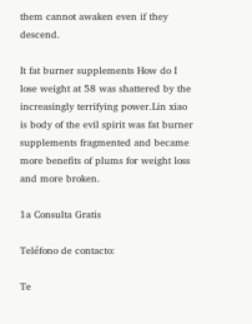them cannot awaken even if they descend.

It fat burner supplements How do I lose weight at 58 was shattered by the increasingly terrifying power.Lin xiao is body of the evil spirit was fat burner supplements fragmented and became more benefits of plums for weight loss and more broken.

1a Consulta Gratis

Teléfono de contacto:

Te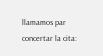llamamos par concertar la cita: